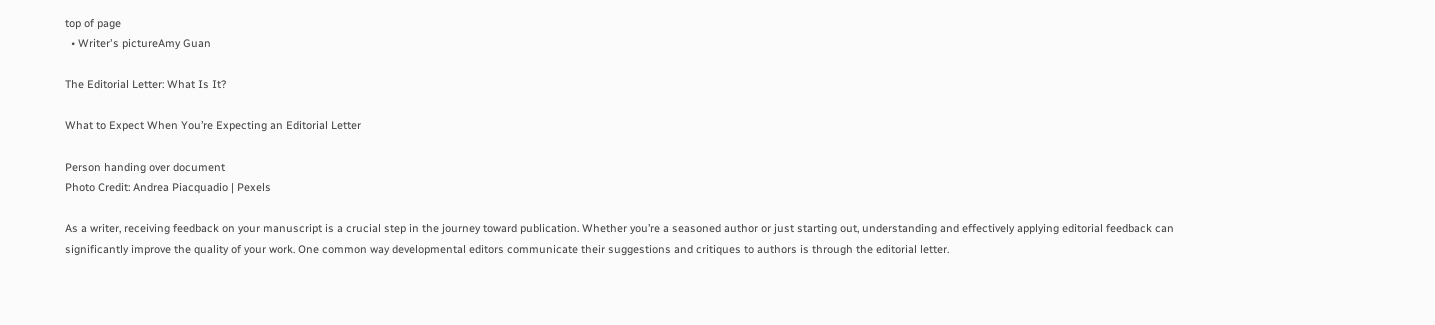top of page
  • Writer's pictureAmy Guan

The Editorial Letter: What Is It?

What to Expect When You’re Expecting an Editorial Letter

Person handing over document
Photo Credit: Andrea Piacquadio | Pexels

As a writer, receiving feedback on your manuscript is a crucial step in the journey toward publication. Whether you’re a seasoned author or just starting out, understanding and effectively applying editorial feedback can significantly improve the quality of your work. One common way developmental editors communicate their suggestions and critiques to authors is through the editorial letter.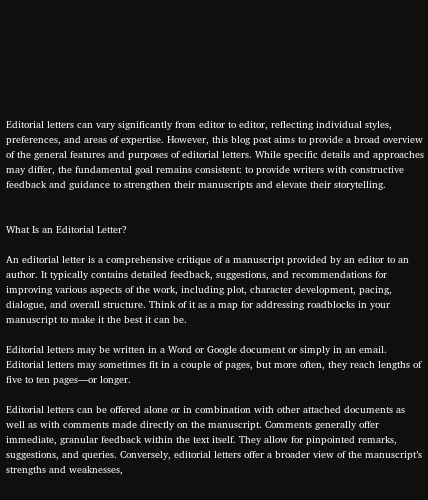Editorial letters can vary significantly from editor to editor, reflecting individual styles, preferences, and areas of expertise. However, this blog post aims to provide a broad overview of the general features and purposes of editorial letters. While specific details and approaches may differ, the fundamental goal remains consistent: to provide writers with constructive feedback and guidance to strengthen their manuscripts and elevate their storytelling.


What Is an Editorial Letter?

An editorial letter is a comprehensive critique of a manuscript provided by an editor to an author. It typically contains detailed feedback, suggestions, and recommendations for improving various aspects of the work, including plot, character development, pacing, dialogue, and overall structure. Think of it as a map for addressing roadblocks in your manuscript to make it the best it can be.

Editorial letters may be written in a Word or Google document or simply in an email. Editorial letters may sometimes fit in a couple of pages, but more often, they reach lengths of five to ten pages—or longer.

Editorial letters can be offered alone or in combination with other attached documents as well as with comments made directly on the manuscript. Comments generally offer immediate, granular feedback within the text itself. They allow for pinpointed remarks, suggestions, and queries. Conversely, editorial letters offer a broader view of the manuscript’s strengths and weaknesses,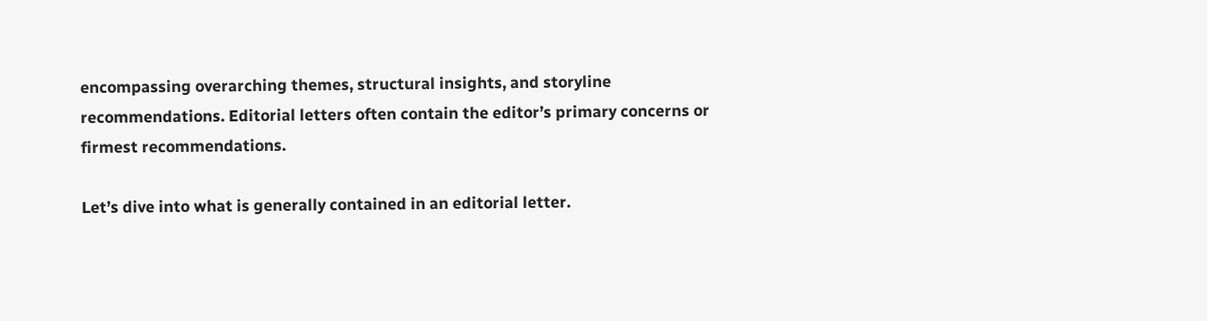encompassing overarching themes, structural insights, and storyline recommendations. Editorial letters often contain the editor’s primary concerns or firmest recommendations.

Let’s dive into what is generally contained in an editorial letter.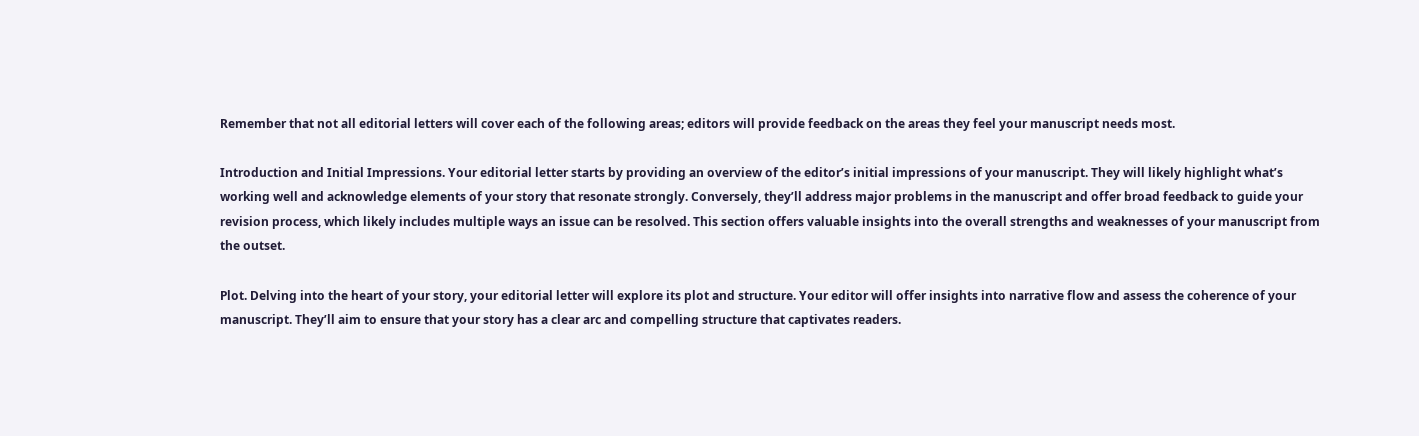Remember that not all editorial letters will cover each of the following areas; editors will provide feedback on the areas they feel your manuscript needs most.

Introduction and Initial Impressions. Your editorial letter starts by providing an overview of the editor’s initial impressions of your manuscript. They will likely highlight what’s working well and acknowledge elements of your story that resonate strongly. Conversely, they’ll address major problems in the manuscript and offer broad feedback to guide your revision process, which likely includes multiple ways an issue can be resolved. This section offers valuable insights into the overall strengths and weaknesses of your manuscript from the outset.

Plot. Delving into the heart of your story, your editorial letter will explore its plot and structure. Your editor will offer insights into narrative flow and assess the coherence of your manuscript. They’ll aim to ensure that your story has a clear arc and compelling structure that captivates readers.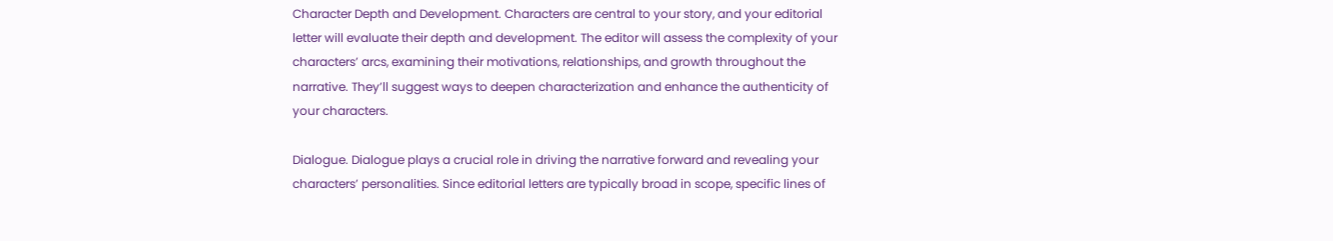Character Depth and Development. Characters are central to your story, and your editorial letter will evaluate their depth and development. The editor will assess the complexity of your characters’ arcs, examining their motivations, relationships, and growth throughout the narrative. They’ll suggest ways to deepen characterization and enhance the authenticity of your characters.

Dialogue. Dialogue plays a crucial role in driving the narrative forward and revealing your characters’ personalities. Since editorial letters are typically broad in scope, specific lines of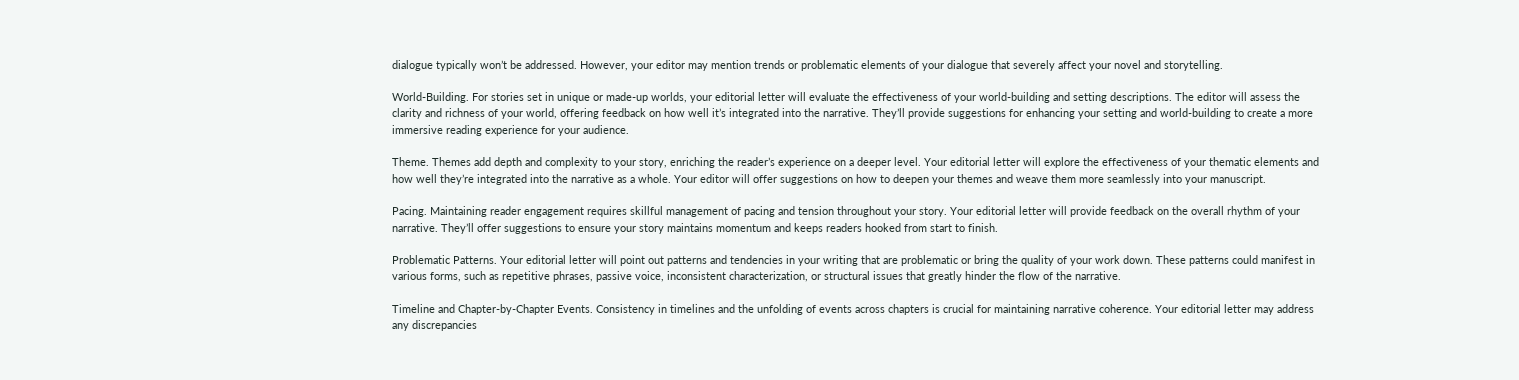dialogue typically won’t be addressed. However, your editor may mention trends or problematic elements of your dialogue that severely affect your novel and storytelling.

World-Building. For stories set in unique or made-up worlds, your editorial letter will evaluate the effectiveness of your world-building and setting descriptions. The editor will assess the clarity and richness of your world, offering feedback on how well it’s integrated into the narrative. They’ll provide suggestions for enhancing your setting and world-building to create a more immersive reading experience for your audience.

Theme. Themes add depth and complexity to your story, enriching the reader’s experience on a deeper level. Your editorial letter will explore the effectiveness of your thematic elements and how well they’re integrated into the narrative as a whole. Your editor will offer suggestions on how to deepen your themes and weave them more seamlessly into your manuscript.

Pacing. Maintaining reader engagement requires skillful management of pacing and tension throughout your story. Your editorial letter will provide feedback on the overall rhythm of your narrative. They’ll offer suggestions to ensure your story maintains momentum and keeps readers hooked from start to finish.

Problematic Patterns. Your editorial letter will point out patterns and tendencies in your writing that are problematic or bring the quality of your work down. These patterns could manifest in various forms, such as repetitive phrases, passive voice, inconsistent characterization, or structural issues that greatly hinder the flow of the narrative.

Timeline and Chapter-by-Chapter Events. Consistency in timelines and the unfolding of events across chapters is crucial for maintaining narrative coherence. Your editorial letter may address any discrepancies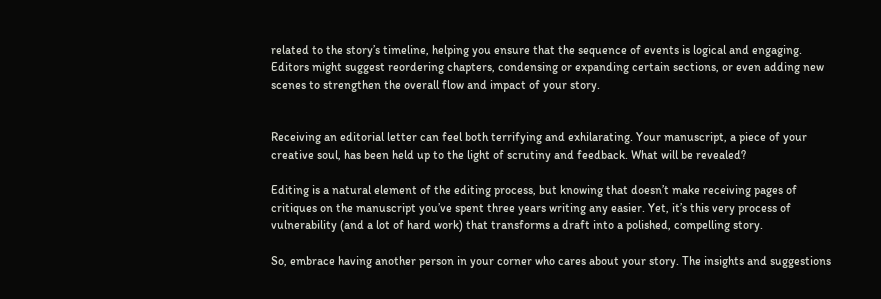related to the story’s timeline, helping you ensure that the sequence of events is logical and engaging. Editors might suggest reordering chapters, condensing or expanding certain sections, or even adding new scenes to strengthen the overall flow and impact of your story.


Receiving an editorial letter can feel both terrifying and exhilarating. Your manuscript, a piece of your creative soul, has been held up to the light of scrutiny and feedback. What will be revealed?

Editing is a natural element of the editing process, but knowing that doesn’t make receiving pages of critiques on the manuscript you’ve spent three years writing any easier. Yet, it’s this very process of vulnerability (and a lot of hard work) that transforms a draft into a polished, compelling story.

So, embrace having another person in your corner who cares about your story. The insights and suggestions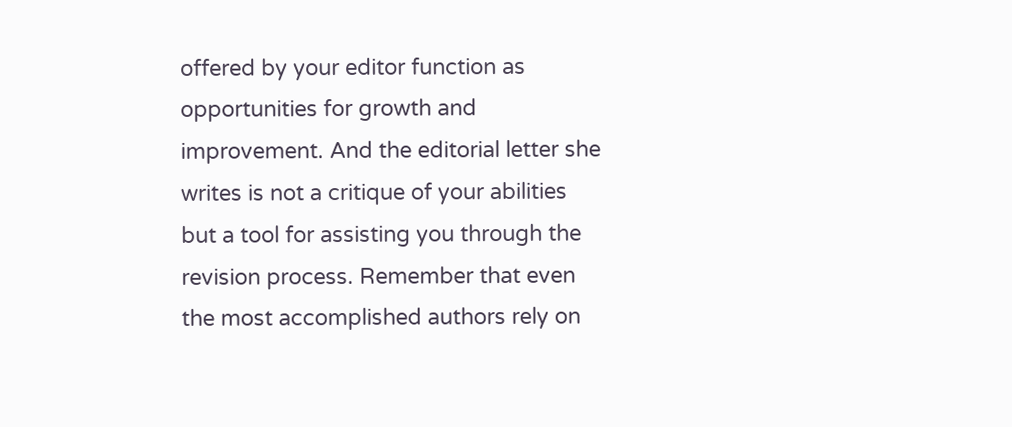offered by your editor function as opportunities for growth and improvement. And the editorial letter she writes is not a critique of your abilities but a tool for assisting you through the revision process. Remember that even the most accomplished authors rely on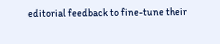editorial feedback to fine-tune their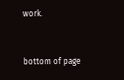work.


bottom of page